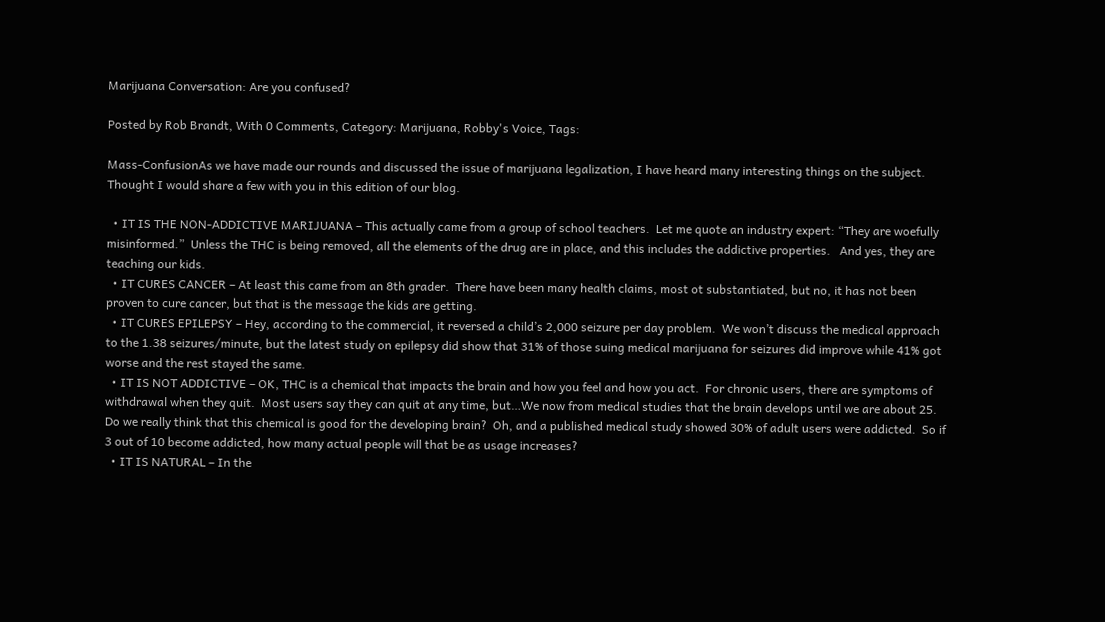Marijuana Conversation: Are you confused?

Posted by Rob Brandt, With 0 Comments, Category: Marijuana, Robby's Voice, Tags:

Mass-ConfusionAs we have made our rounds and discussed the issue of marijuana legalization, I have heard many interesting things on the subject. Thought I would share a few with you in this edition of our blog.

  • IT IS THE NON-ADDICTIVE MARIJUANA – This actually came from a group of school teachers.  Let me quote an industry expert: “They are woefully misinformed.”  Unless the THC is being removed, all the elements of the drug are in place, and this includes the addictive properties.   And yes, they are teaching our kids.
  • IT CURES CANCER – At least this came from an 8th grader.  There have been many health claims, most ot substantiated, but no, it has not been proven to cure cancer, but that is the message the kids are getting.
  • IT CURES EPILEPSY – Hey, according to the commercial, it reversed a child’s 2,000 seizure per day problem.  We won’t discuss the medical approach to the 1.38 seizures/minute, but the latest study on epilepsy did show that 31% of those suing medical marijuana for seizures did improve while 41% got worse and the rest stayed the same.
  • IT IS NOT ADDICTIVE – OK, THC is a chemical that impacts the brain and how you feel and how you act.  For chronic users, there are symptoms of withdrawal when they quit.  Most users say they can quit at any time, but…We now from medical studies that the brain develops until we are about 25.  Do we really think that this chemical is good for the developing brain?  Oh, and a published medical study showed 30% of adult users were addicted.  So if 3 out of 10 become addicted, how many actual people will that be as usage increases?
  • IT IS NATURAL – In the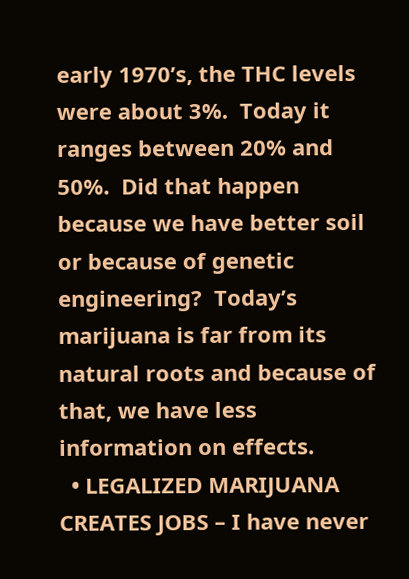early 1970’s, the THC levels were about 3%.  Today it ranges between 20% and 50%.  Did that happen because we have better soil or because of genetic engineering?  Today’s marijuana is far from its natural roots and because of that, we have less information on effects.
  • LEGALIZED MARIJUANA CREATES JOBS – I have never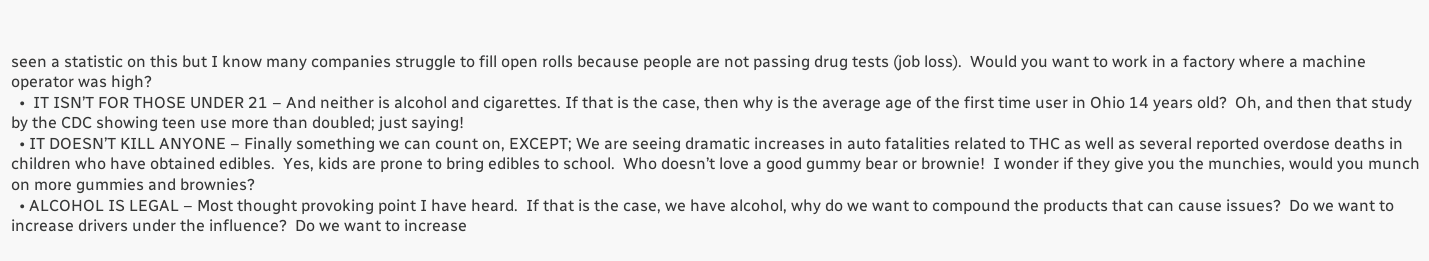seen a statistic on this but I know many companies struggle to fill open rolls because people are not passing drug tests (job loss).  Would you want to work in a factory where a machine operator was high?
  •  IT ISN’T FOR THOSE UNDER 21 – And neither is alcohol and cigarettes. If that is the case, then why is the average age of the first time user in Ohio 14 years old?  Oh, and then that study by the CDC showing teen use more than doubled; just saying!
  • IT DOESN’T KILL ANYONE – Finally something we can count on, EXCEPT; We are seeing dramatic increases in auto fatalities related to THC as well as several reported overdose deaths in children who have obtained edibles.  Yes, kids are prone to bring edibles to school.  Who doesn’t love a good gummy bear or brownie!  I wonder if they give you the munchies, would you munch on more gummies and brownies?
  • ALCOHOL IS LEGAL – Most thought provoking point I have heard.  If that is the case, we have alcohol, why do we want to compound the products that can cause issues?  Do we want to increase drivers under the influence?  Do we want to increase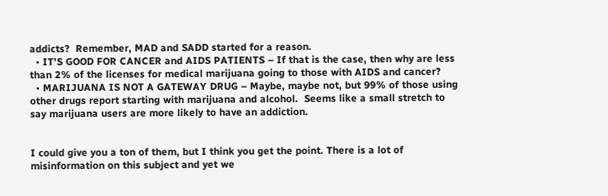addicts?  Remember, MAD and SADD started for a reason.
  • IT’S GOOD FOR CANCER and AIDS PATIENTS – If that is the case, then why are less than 2% of the licenses for medical marijuana going to those with AIDS and cancer?
  • MARIJUANA IS NOT A GATEWAY DRUG – Maybe, maybe not, but 99% of those using other drugs report starting with marijuana and alcohol.  Seems like a small stretch to say marijuana users are more likely to have an addiction.


I could give you a ton of them, but I think you get the point. There is a lot of misinformation on this subject and yet we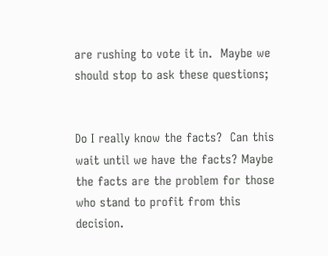are rushing to vote it in.  Maybe we should stop to ask these questions;


Do I really know the facts?  Can this wait until we have the facts? Maybe the facts are the problem for those who stand to profit from this decision.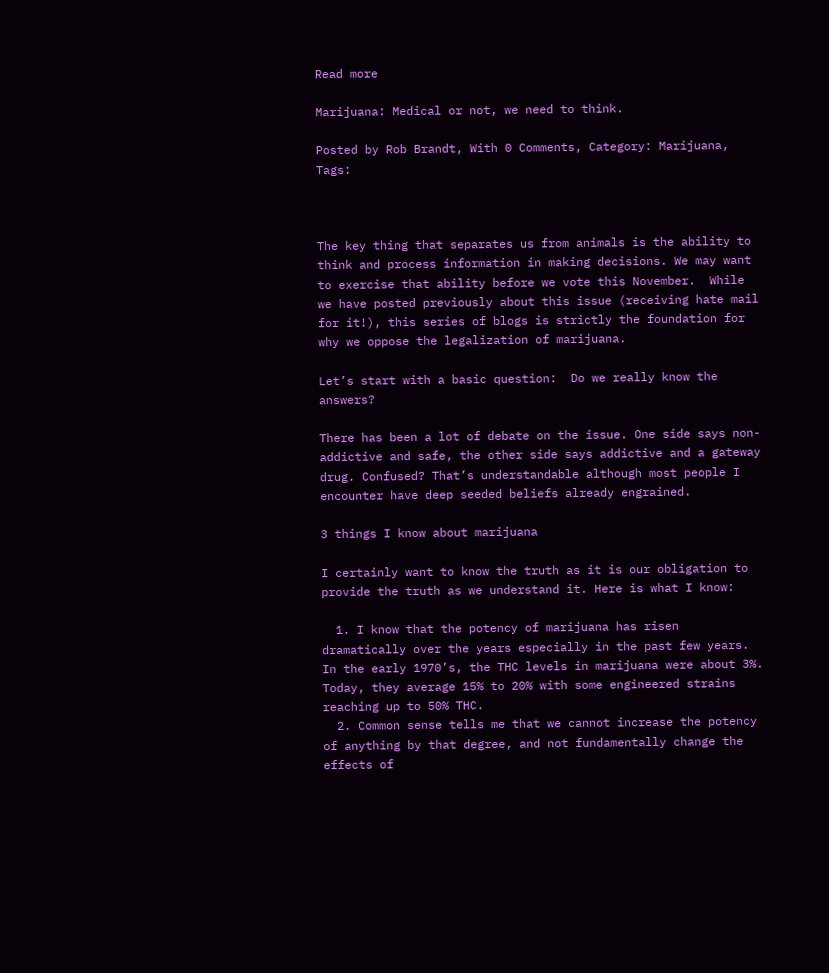Read more

Marijuana: Medical or not, we need to think.

Posted by Rob Brandt, With 0 Comments, Category: Marijuana, Tags:



The key thing that separates us from animals is the ability to think and process information in making decisions. We may want to exercise that ability before we vote this November.  While we have posted previously about this issue (receiving hate mail for it!), this series of blogs is strictly the foundation for why we oppose the legalization of marijuana.

Let’s start with a basic question:  Do we really know the answers?

There has been a lot of debate on the issue. One side says non-addictive and safe, the other side says addictive and a gateway drug. Confused? That’s understandable although most people I encounter have deep seeded beliefs already engrained.

3 things I know about marijuana

I certainly want to know the truth as it is our obligation to provide the truth as we understand it. Here is what I know:

  1. I know that the potency of marijuana has risen dramatically over the years especially in the past few years. In the early 1970’s, the THC levels in marijuana were about 3%. Today, they average 15% to 20% with some engineered strains reaching up to 50% THC.
  2. Common sense tells me that we cannot increase the potency of anything by that degree, and not fundamentally change the effects of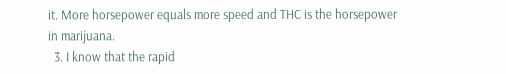it. More horsepower equals more speed and THC is the horsepower in marijuana.
  3. I know that the rapid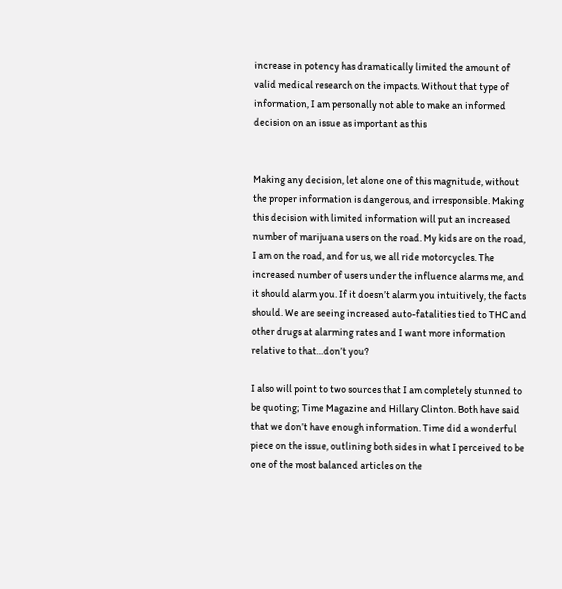increase in potency has dramatically limited the amount of valid medical research on the impacts. Without that type of information, I am personally not able to make an informed decision on an issue as important as this


Making any decision, let alone one of this magnitude, without the proper information is dangerous, and irresponsible. Making this decision with limited information will put an increased number of marijuana users on the road. My kids are on the road, I am on the road, and for us, we all ride motorcycles. The increased number of users under the influence alarms me, and it should alarm you. If it doesn’t alarm you intuitively, the facts should. We are seeing increased auto-fatalities tied to THC and other drugs at alarming rates and I want more information relative to that…don’t you?

I also will point to two sources that I am completely stunned to be quoting; Time Magazine and Hillary Clinton. Both have said that we don’t have enough information. Time did a wonderful piece on the issue, outlining both sides in what I perceived to be one of the most balanced articles on the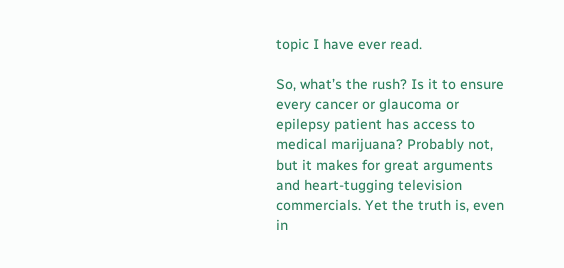topic I have ever read.

So, what’s the rush? Is it to ensure every cancer or glaucoma or epilepsy patient has access to medical marijuana? Probably not, but it makes for great arguments and heart-tugging television commercials. Yet the truth is, even in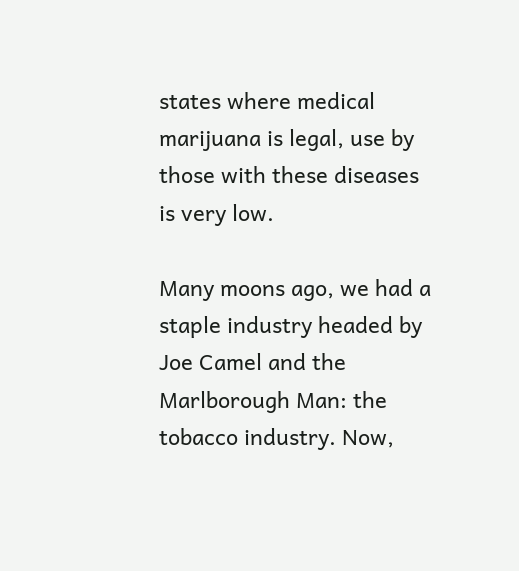states where medical marijuana is legal, use by those with these diseases is very low.

Many moons ago, we had a staple industry headed by Joe Camel and the Marlborough Man: the tobacco industry. Now,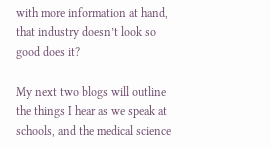with more information at hand, that industry doesn’t look so good does it?

My next two blogs will outline the things I hear as we speak at schools, and the medical science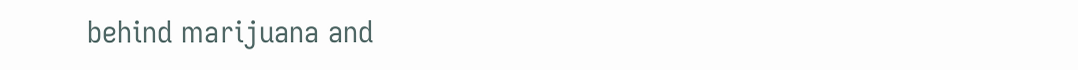behind marijuana and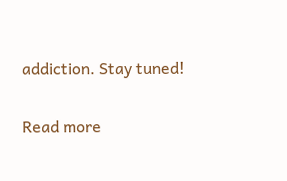addiction. Stay tuned!

Read more